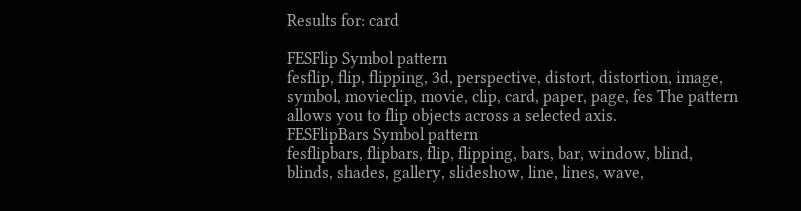Results for: card

FESFlip Symbol pattern
fesflip, flip, flipping, 3d, perspective, distort, distortion, image, symbol, movieclip, movie, clip, card, paper, page, fes The pattern allows you to flip objects across a selected axis.
FESFlipBars Symbol pattern
fesflipbars, flipbars, flip, flipping, bars, bar, window, blind, blinds, shades, gallery, slideshow, line, lines, wave,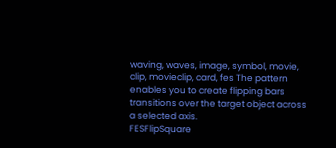waving, waves, image, symbol, movie, clip, movieclip, card, fes The pattern enables you to create flipping bars transitions over the target object across a selected axis.
FESFlipSquare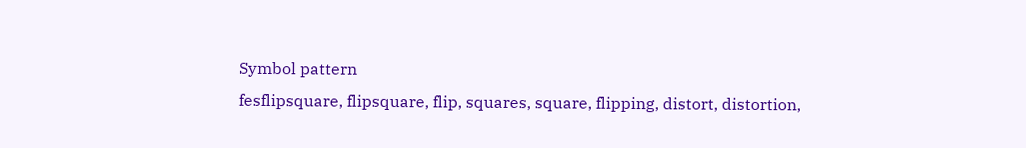Symbol pattern
fesflipsquare, flipsquare, flip, squares, square, flipping, distort, distortion,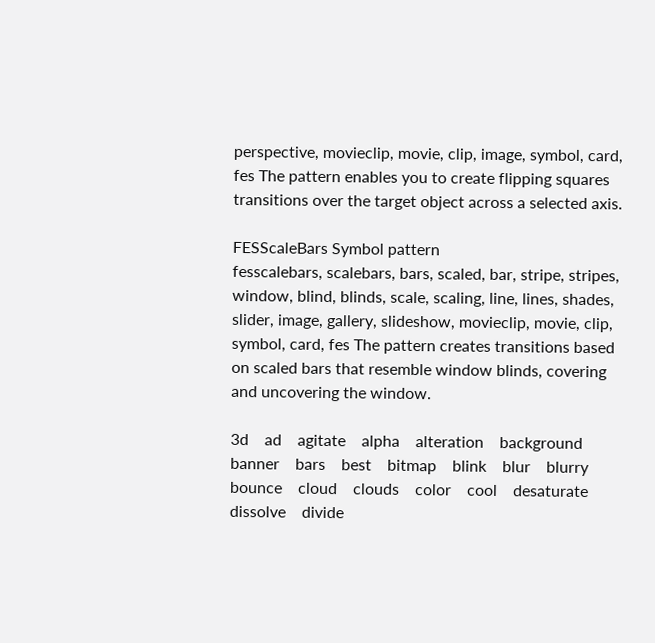perspective, movieclip, movie, clip, image, symbol, card, fes The pattern enables you to create flipping squares transitions over the target object across a selected axis.

FESScaleBars Symbol pattern
fesscalebars, scalebars, bars, scaled, bar, stripe, stripes, window, blind, blinds, scale, scaling, line, lines, shades, slider, image, gallery, slideshow, movieclip, movie, clip, symbol, card, fes The pattern creates transitions based on scaled bars that resemble window blinds, covering and uncovering the window.

3d    ad    agitate    alpha    alteration    background    banner    bars    best    bitmap    blink    blur    blurry    bounce    cloud    clouds    color    cool    desaturate    dissolve    divide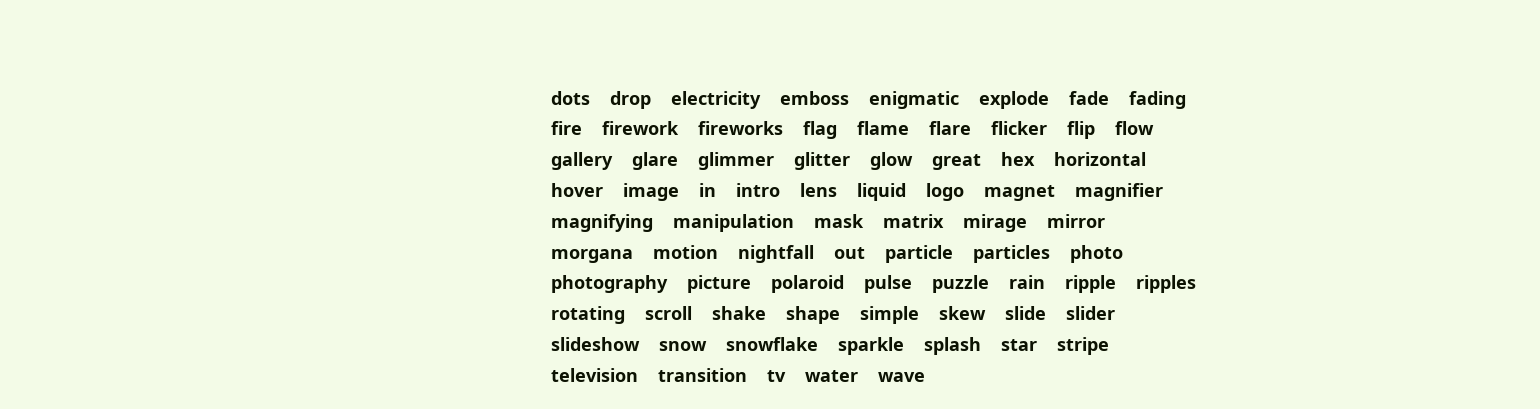dots    drop    electricity    emboss    enigmatic    explode    fade    fading    fire    firework    fireworks    flag    flame    flare    flicker    flip    flow    gallery    glare    glimmer    glitter    glow    great    hex    horizontal    hover    image    in    intro    lens    liquid    logo    magnet    magnifier    magnifying    manipulation    mask    matrix    mirage    mirror    morgana    motion    nightfall    out    particle    particles    photo    photography    picture    polaroid    pulse    puzzle    rain    ripple    ripples    rotating    scroll    shake    shape    simple    skew    slide    slider    slideshow    snow    snowflake    sparkle    splash    star    stripe    television    transition    tv    water    wave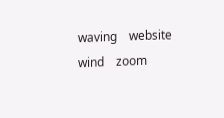waving    website    wind    zoom